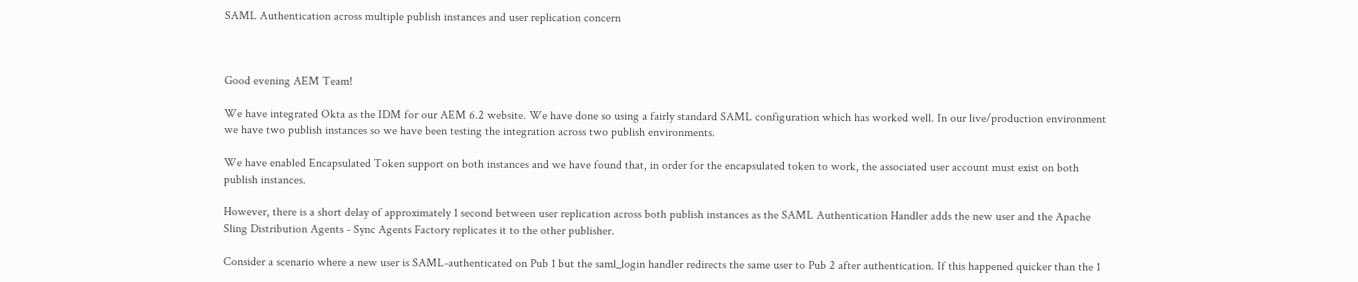SAML Authentication across multiple publish instances and user replication concern



Good evening AEM Team!

We have integrated Okta as the IDM for our AEM 6.2 website. We have done so using a fairly standard SAML configuration which has worked well. In our live/production environment we have two publish instances so we have been testing the integration across two publish environments.

We have enabled Encapsulated Token support on both instances and we have found that, in order for the encapsulated token to work, the associated user account must exist on both publish instances.

However, there is a short delay of approximately 1 second between user replication across both publish instances as the SAML Authentication Handler adds the new user and the Apache Sling Distribution Agents - Sync Agents Factory replicates it to the other publisher.

Consider a scenario where a new user is SAML-authenticated on Pub 1 but the saml_login handler redirects the same user to Pub 2 after authentication. If this happened quicker than the 1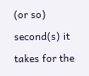(or so) second(s) it takes for the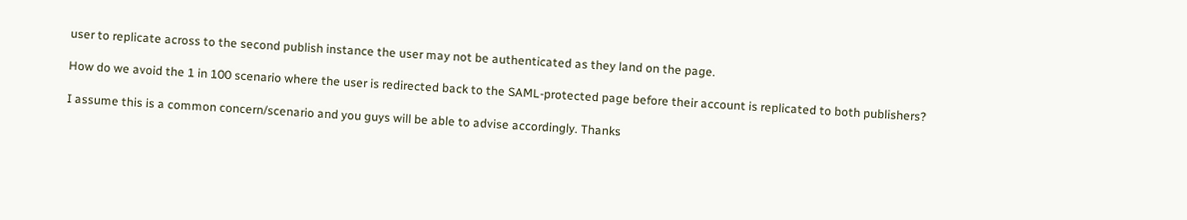user to replicate across to the second publish instance the user may not be authenticated as they land on the page.

How do we avoid the 1 in 100 scenario where the user is redirected back to the SAML-protected page before their account is replicated to both publishers?

I assume this is a common concern/scenario and you guys will be able to advise accordingly. Thanks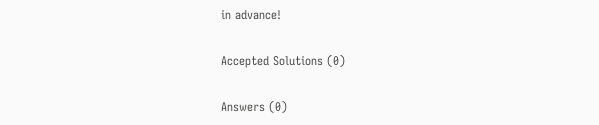in advance!

Accepted Solutions (0)

Answers (0)